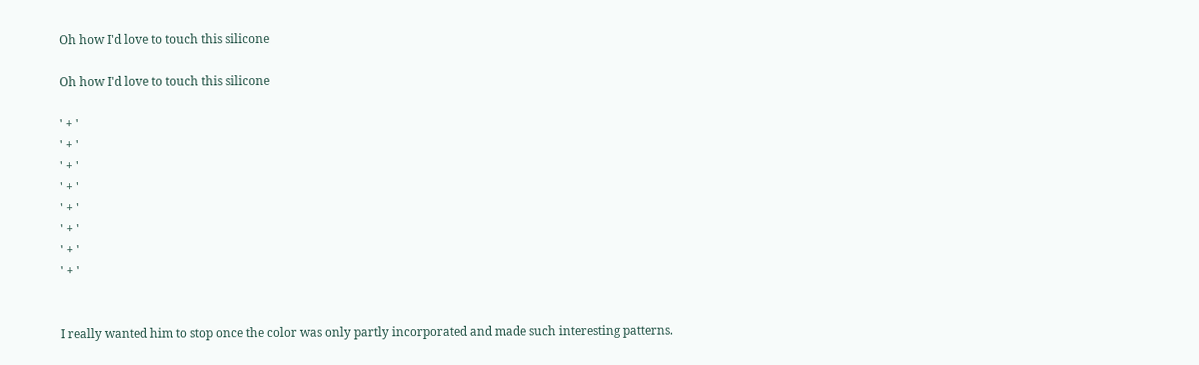Oh how I'd love to touch this silicone

Oh how I'd love to touch this silicone

' + '
' + '
' + '
' + '
' + '
' + '
' + '
' + '


I really wanted him to stop once the color was only partly incorporated and made such interesting patterns.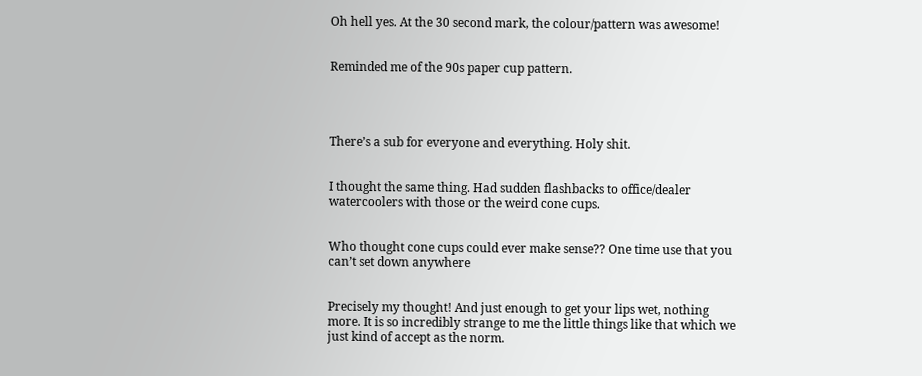Oh hell yes. At the 30 second mark, the colour/pattern was awesome!


Reminded me of the 90s paper cup pattern.




There’s a sub for everyone and everything. Holy shit.


I thought the same thing. Had sudden flashbacks to office/dealer watercoolers with those or the weird cone cups.


Who thought cone cups could ever make sense?? One time use that you can’t set down anywhere


Precisely my thought! And just enough to get your lips wet, nothing more. It is so incredibly strange to me the little things like that which we just kind of accept as the norm.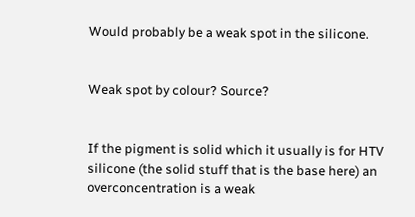Would probably be a weak spot in the silicone.


Weak spot by colour? Source?


If the pigment is solid which it usually is for HTV silicone (the solid stuff that is the base here) an overconcentration is a weak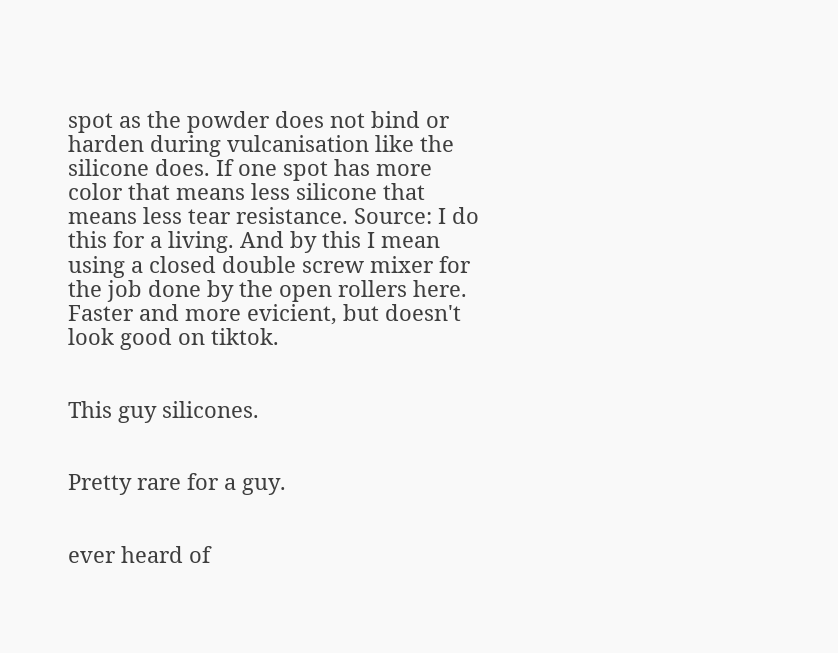spot as the powder does not bind or harden during vulcanisation like the silicone does. If one spot has more color that means less silicone that means less tear resistance. Source: I do this for a living. And by this I mean using a closed double screw mixer for the job done by the open rollers here. Faster and more evicient, but doesn't look good on tiktok.


This guy silicones.


Pretty rare for a guy.


ever heard of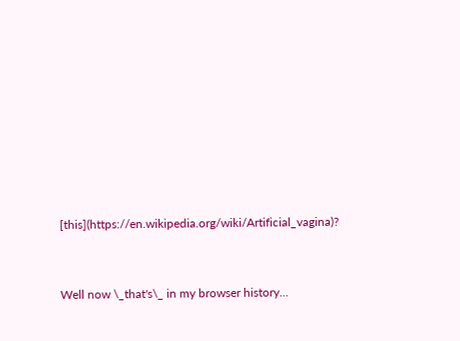[this](https://en.wikipedia.org/wiki/Artificial_vagina)?


Well now \_that's\_ in my browser history...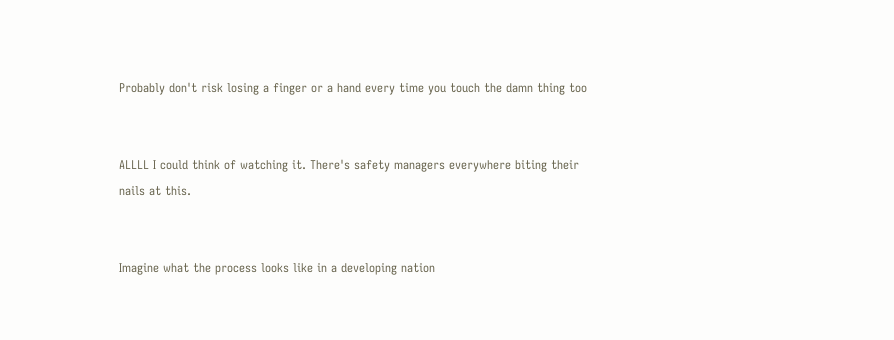Probably don't risk losing a finger or a hand every time you touch the damn thing too


ALLLL I could think of watching it. There's safety managers everywhere biting their nails at this.


Imagine what the process looks like in a developing nation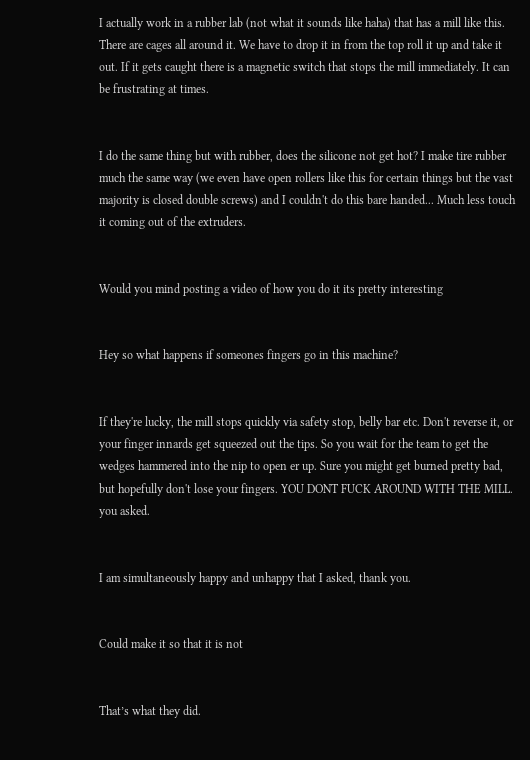I actually work in a rubber lab (not what it sounds like haha) that has a mill like this. There are cages all around it. We have to drop it in from the top roll it up and take it out. If it gets caught there is a magnetic switch that stops the mill immediately. It can be frustrating at times.


I do the same thing but with rubber, does the silicone not get hot? I make tire rubber much the same way (we even have open rollers like this for certain things but the vast majority is closed double screws) and I couldn't do this bare handed... Much less touch it coming out of the extruders.


Would you mind posting a video of how you do it its pretty interesting


Hey so what happens if someones fingers go in this machine?


If they're lucky, the mill stops quickly via safety stop, belly bar etc. Don't reverse it, or your finger innards get squeezed out the tips. So you wait for the team to get the wedges hammered into the nip to open er up. Sure you might get burned pretty bad, but hopefully don't lose your fingers. YOU DONT FUCK AROUND WITH THE MILL. you asked.


I am simultaneously happy and unhappy that I asked, thank you.


Could make it so that it is not


That’s what they did.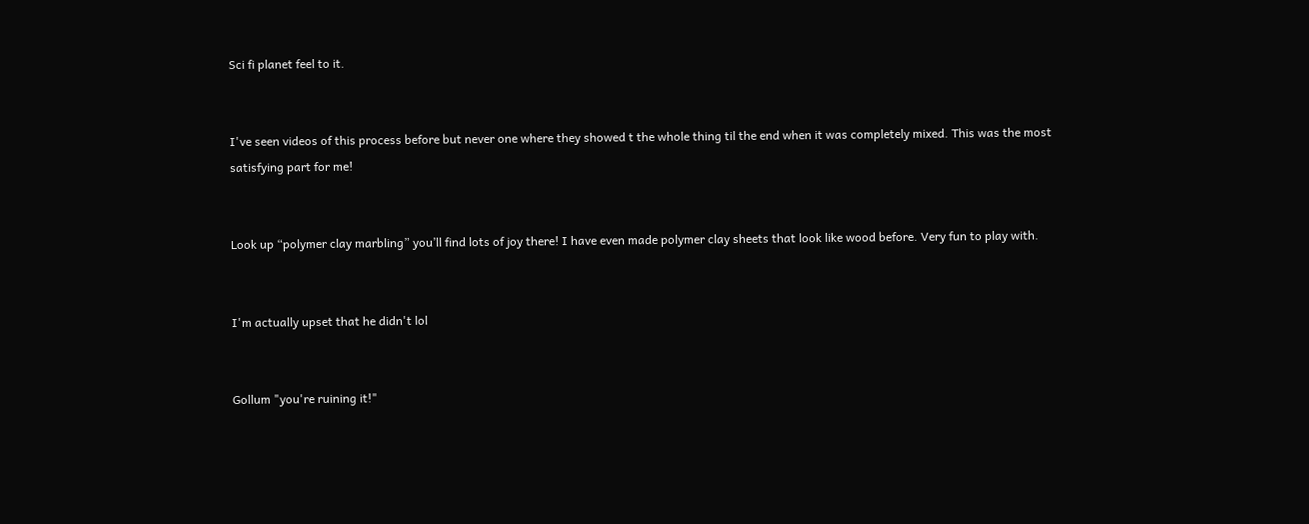Sci fi planet feel to it.


I've seen videos of this process before but never one where they showed t the whole thing til the end when it was completely mixed. This was the most satisfying part for me!


Look up “polymer clay marbling” you’ll find lots of joy there! I have even made polymer clay sheets that look like wood before. Very fun to play with.


I'm actually upset that he didn't lol


Gollum "you're ruining it!"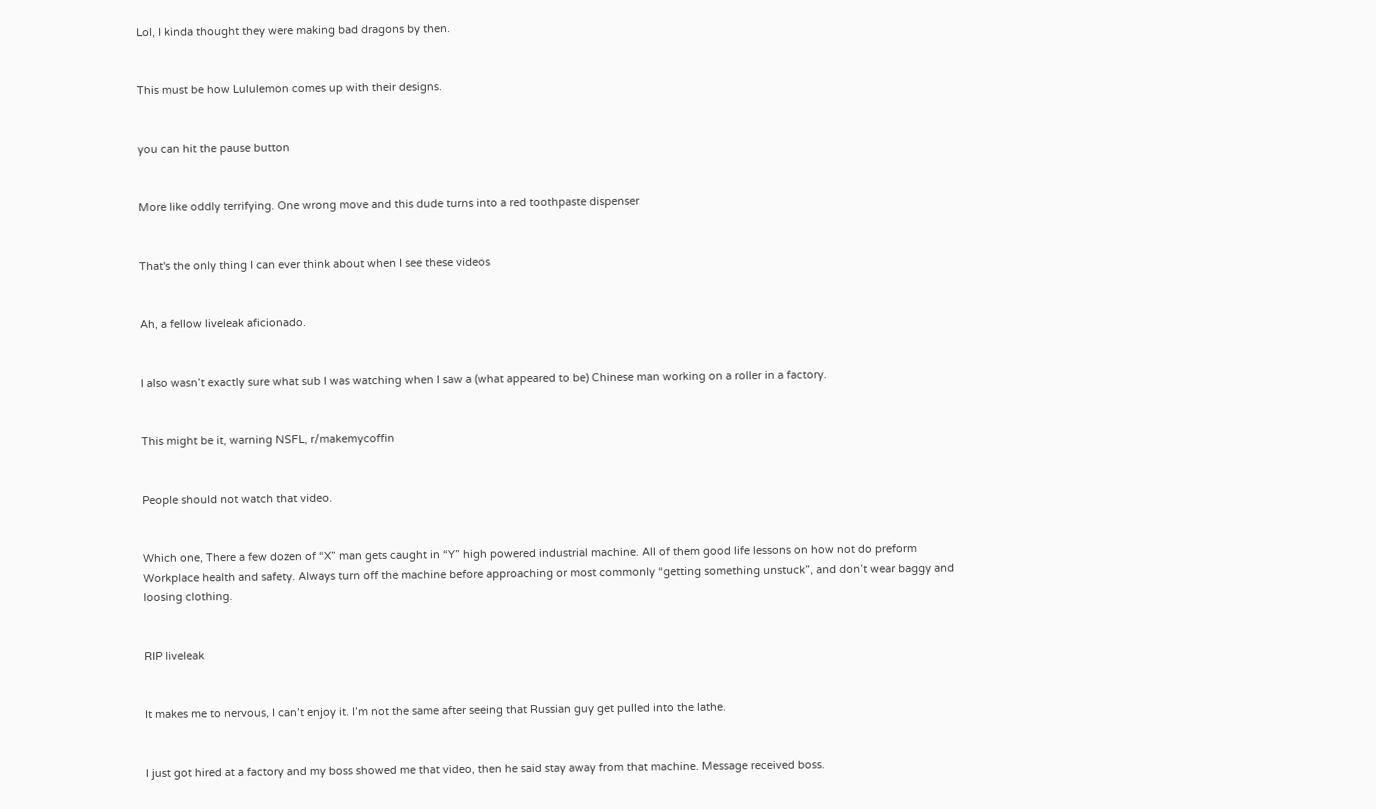Lol, I kinda thought they were making bad dragons by then.


This must be how Lululemon comes up with their designs.


you can hit the pause button


More like oddly terrifying. One wrong move and this dude turns into a red toothpaste dispenser


That's the only thing I can ever think about when I see these videos


Ah, a fellow liveleak aficionado.


I also wasn’t exactly sure what sub I was watching when I saw a (what appeared to be) Chinese man working on a roller in a factory.


This might be it, warning NSFL, r/makemycoffin


People should not watch that video.


Which one, There a few dozen of “X” man gets caught in “Y” high powered industrial machine. All of them good life lessons on how not do preform Workplace health and safety. Always turn off the machine before approaching or most commonly “getting something unstuck”, and don’t wear baggy and loosing clothing.


RIP liveleak


It makes me to nervous, I can’t enjoy it. I’m not the same after seeing that Russian guy get pulled into the lathe.


I just got hired at a factory and my boss showed me that video, then he said stay away from that machine. Message received boss.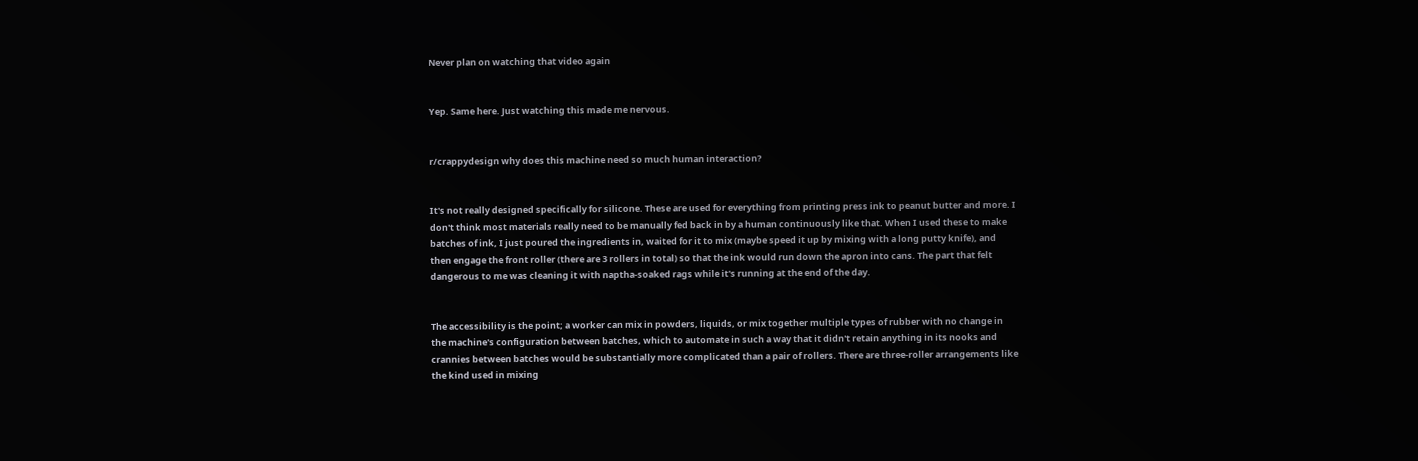Never plan on watching that video again


Yep. Same here. Just watching this made me nervous.


r/crappydesign why does this machine need so much human interaction?


It's not really designed specifically for silicone. These are used for everything from printing press ink to peanut butter and more. I don't think most materials really need to be manually fed back in by a human continuously like that. When I used these to make batches of ink, I just poured the ingredients in, waited for it to mix (maybe speed it up by mixing with a long putty knife), and then engage the front roller (there are 3 rollers in total) so that the ink would run down the apron into cans. The part that felt dangerous to me was cleaning it with naptha-soaked rags while it's running at the end of the day.


The accessibility is the point; a worker can mix in powders, liquids, or mix together multiple types of rubber with no change in the machine's configuration between batches, which to automate in such a way that it didn't retain anything in its nooks and crannies between batches would be substantially more complicated than a pair of rollers. There are three-roller arrangements like the kind used in mixing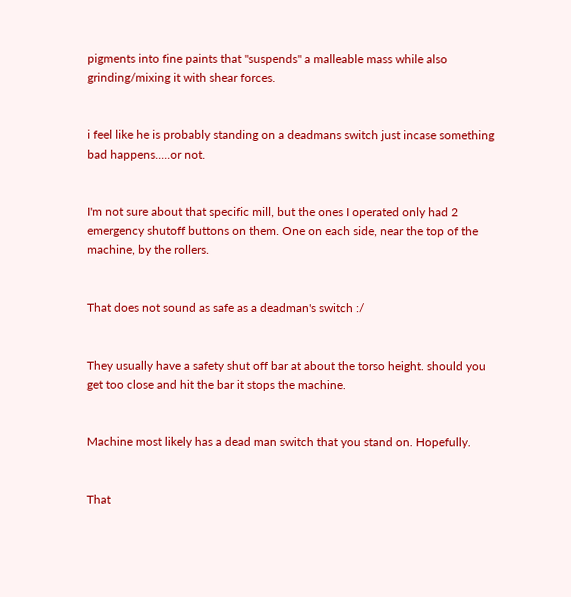pigments into fine paints that "suspends" a malleable mass while also grinding/mixing it with shear forces.


i feel like he is probably standing on a deadmans switch just incase something bad happens.....or not.


I'm not sure about that specific mill, but the ones I operated only had 2 emergency shutoff buttons on them. One on each side, near the top of the machine, by the rollers.


That does not sound as safe as a deadman's switch :/


They usually have a safety shut off bar at about the torso height. should you get too close and hit the bar it stops the machine.


Machine most likely has a dead man switch that you stand on. Hopefully.


That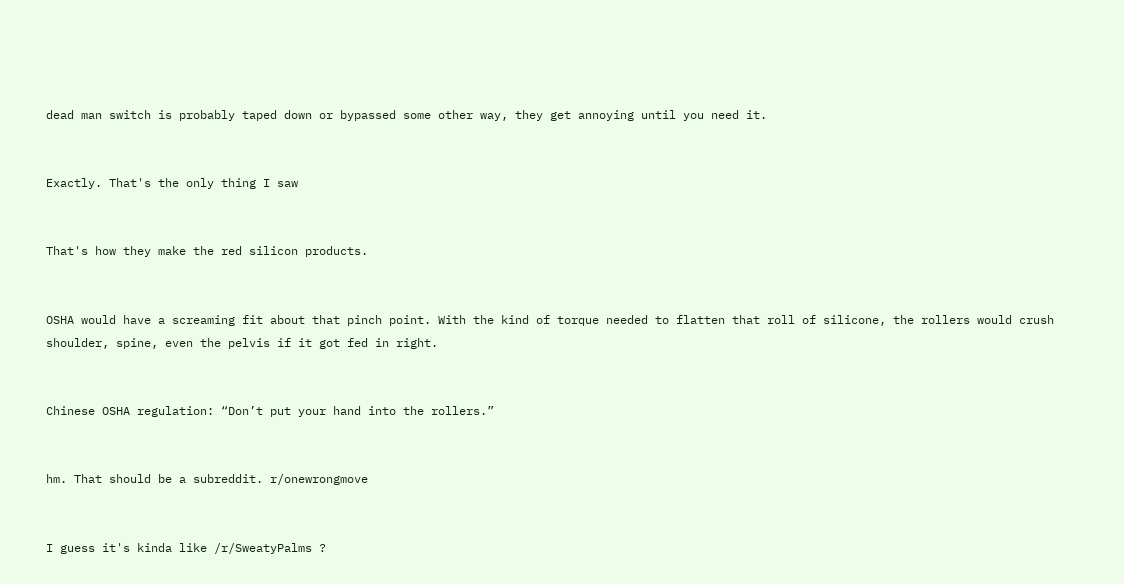dead man switch is probably taped down or bypassed some other way, they get annoying until you need it.


Exactly. That's the only thing I saw


That's how they make the red silicon products.


OSHA would have a screaming fit about that pinch point. With the kind of torque needed to flatten that roll of silicone, the rollers would crush shoulder, spine, even the pelvis if it got fed in right.


Chinese OSHA regulation: “Don’t put your hand into the rollers.”


hm. That should be a subreddit. r/onewrongmove


I guess it's kinda like /r/SweatyPalms ?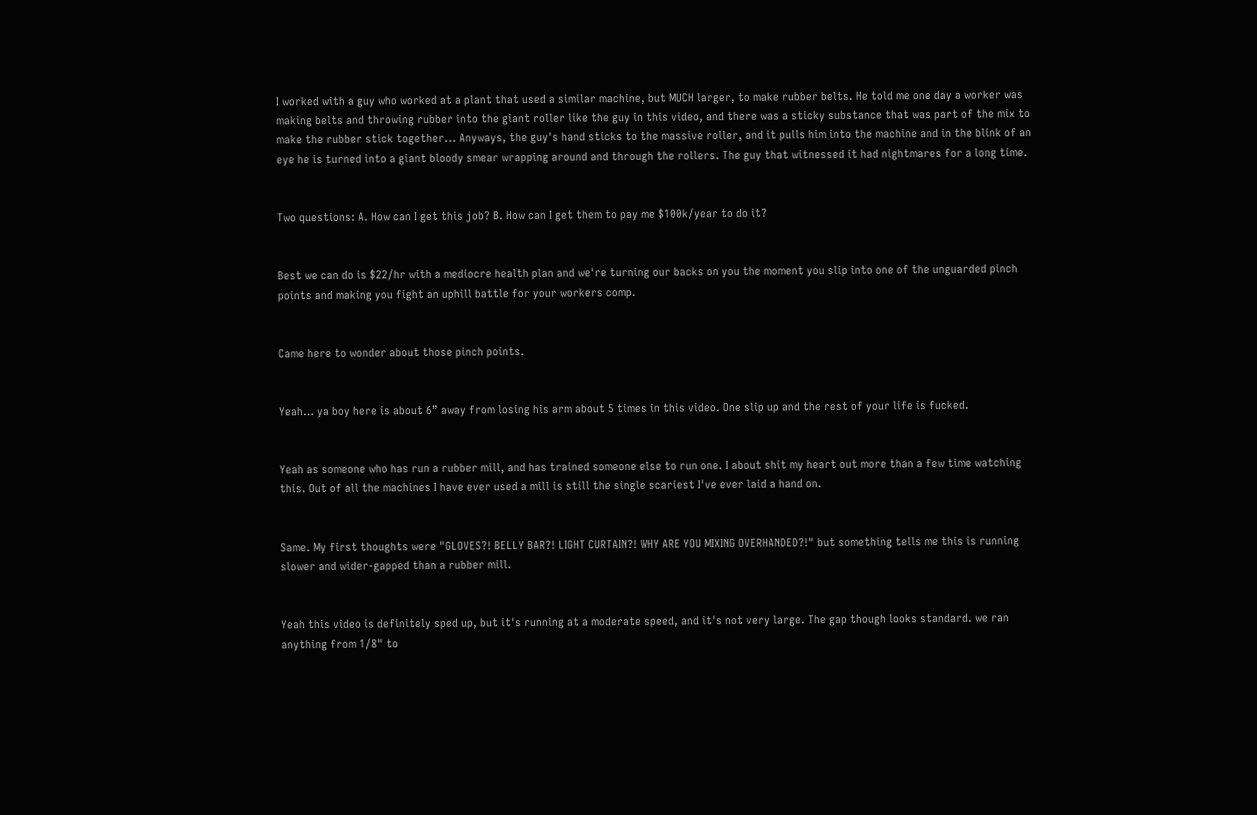I worked with a guy who worked at a plant that used a similar machine, but MUCH larger, to make rubber belts. He told me one day a worker was making belts and throwing rubber into the giant roller like the guy in this video, and there was a sticky substance that was part of the mix to make the rubber stick together... Anyways, the guy's hand sticks to the massive roller, and it pulls him into the machine and in the blink of an eye he is turned into a giant bloody smear wrapping around and through the rollers. The guy that witnessed it had nightmares for a long time.


Two questions: A. How can I get this job? B. How can I get them to pay me $100k/year to do it?


Best we can do is $22/hr with a mediocre health plan and we're turning our backs on you the moment you slip into one of the unguarded pinch points and making you fight an uphill battle for your workers comp.


Came here to wonder about those pinch points.


Yeah… ya boy here is about 6” away from losing his arm about 5 times in this video. One slip up and the rest of your life is fucked.


Yeah as someone who has run a rubber mill, and has trained someone else to run one. I about shit my heart out more than a few time watching this. Out of all the machines I have ever used a mill is still the single scariest I've ever laid a hand on.


Same. My first thoughts were "GLOVES?! BELLY BAR?! LIGHT CURTAIN?! WHY ARE YOU MIXING OVERHANDED?!" but something tells me this is running slower and wider-gapped than a rubber mill.


Yeah this video is definitely sped up, but it's running at a moderate speed, and it's not very large. The gap though looks standard. we ran anything from 1/8" to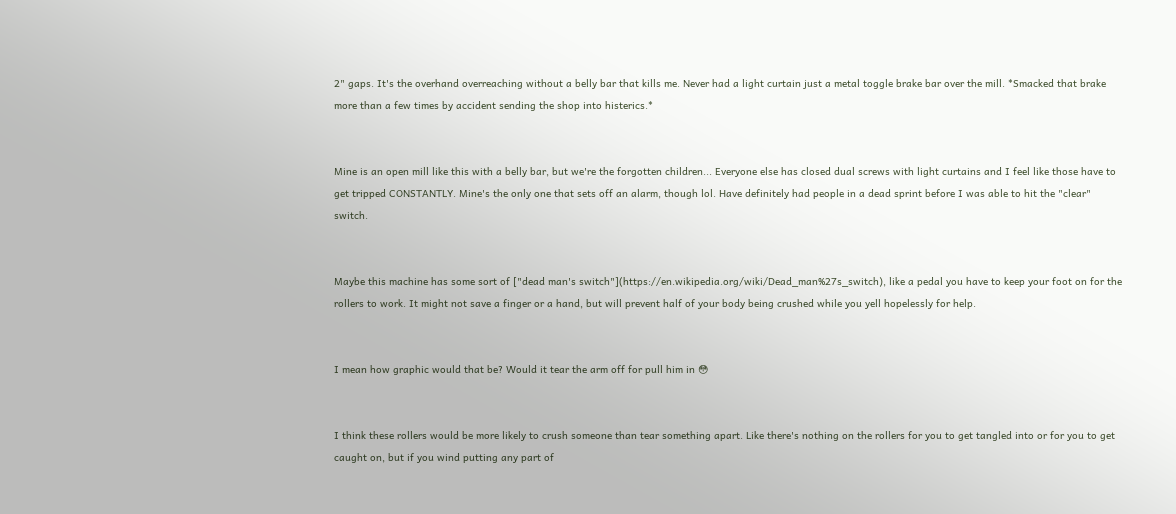2" gaps. It's the overhand overreaching without a belly bar that kills me. Never had a light curtain just a metal toggle brake bar over the mill. *Smacked that brake more than a few times by accident sending the shop into histerics.*


Mine is an open mill like this with a belly bar, but we're the forgotten children... Everyone else has closed dual screws with light curtains and I feel like those have to get tripped CONSTANTLY. Mine's the only one that sets off an alarm, though lol. Have definitely had people in a dead sprint before I was able to hit the "clear" switch.


Maybe this machine has some sort of ["dead man's switch"](https://en.wikipedia.org/wiki/Dead_man%27s_switch), like a pedal you have to keep your foot on for the rollers to work. It might not save a finger or a hand, but will prevent half of your body being crushed while you yell hopelessly for help.


I mean how graphic would that be? Would it tear the arm off for pull him in 😳


I think these rollers would be more likely to crush someone than tear something apart. Like there's nothing on the rollers for you to get tangled into or for you to get caught on, but if you wind putting any part of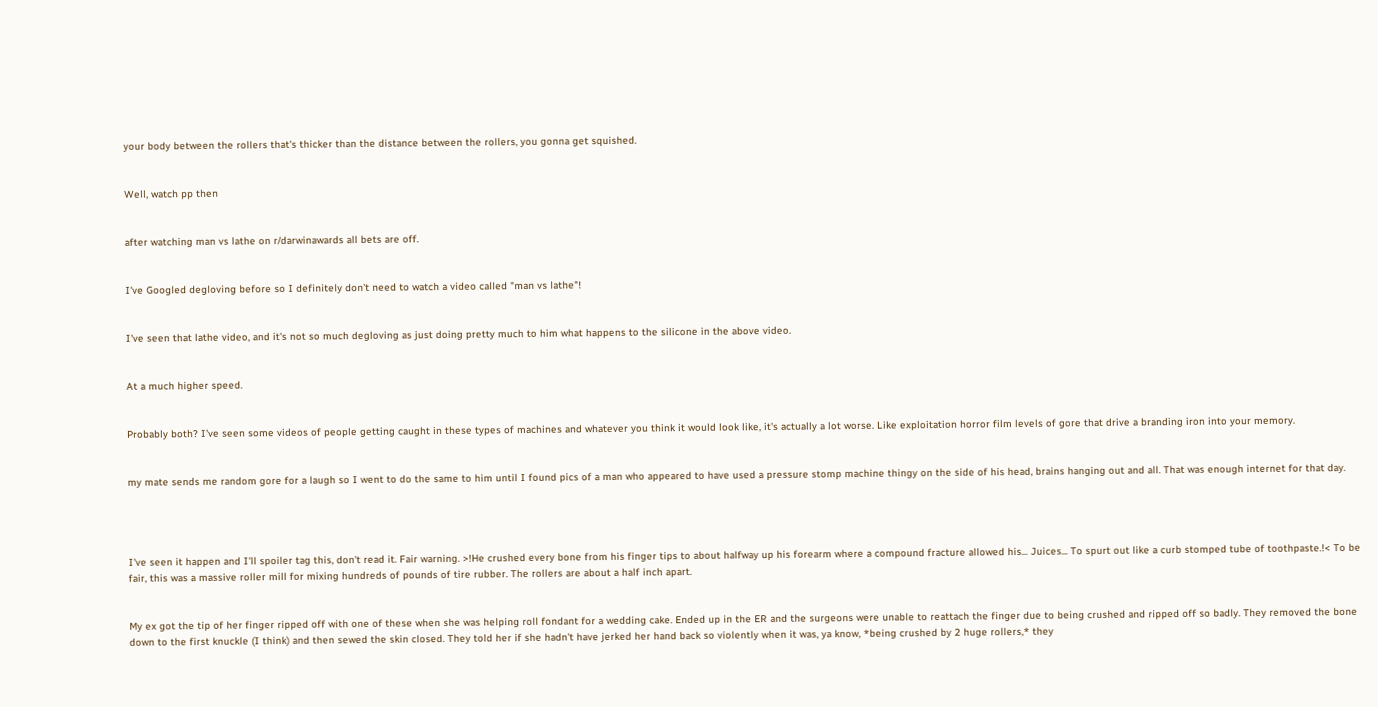your body between the rollers that's thicker than the distance between the rollers, you gonna get squished.


Well, watch pp then


after watching man vs lathe on r/darwinawards all bets are off.


I've Googled degloving before so I definitely don't need to watch a video called "man vs lathe"!


I've seen that lathe video, and it's not so much degloving as just doing pretty much to him what happens to the silicone in the above video.


At a much higher speed.


Probably both? I've seen some videos of people getting caught in these types of machines and whatever you think it would look like, it's actually a lot worse. Like exploitation horror film levels of gore that drive a branding iron into your memory.


my mate sends me random gore for a laugh so I went to do the same to him until I found pics of a man who appeared to have used a pressure stomp machine thingy on the side of his head, brains hanging out and all. That was enough internet for that day.




I've seen it happen and I'll spoiler tag this, don't read it. Fair warning. >!He crushed every bone from his finger tips to about halfway up his forearm where a compound fracture allowed his... Juices... To spurt out like a curb stomped tube of toothpaste.!< To be fair, this was a massive roller mill for mixing hundreds of pounds of tire rubber. The rollers are about a half inch apart.


My ex got the tip of her finger ripped off with one of these when she was helping roll fondant for a wedding cake. Ended up in the ER and the surgeons were unable to reattach the finger due to being crushed and ripped off so badly. They removed the bone down to the first knuckle (I think) and then sewed the skin closed. They told her if she hadn't have jerked her hand back so violently when it was, ya know, *being crushed by 2 huge rollers,* they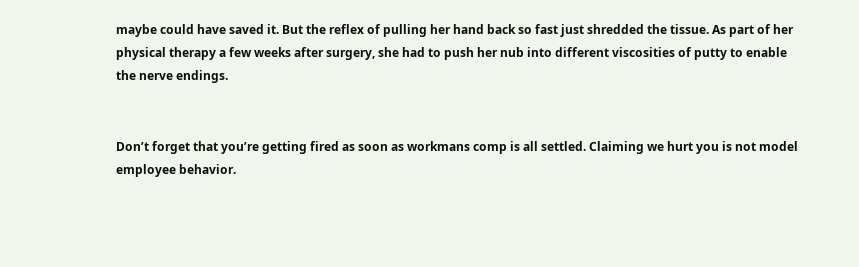maybe could have saved it. But the reflex of pulling her hand back so fast just shredded the tissue. As part of her physical therapy a few weeks after surgery, she had to push her nub into different viscosities of putty to enable the nerve endings.


Don’t forget that you’re getting fired as soon as workmans comp is all settled. Claiming we hurt you is not model employee behavior.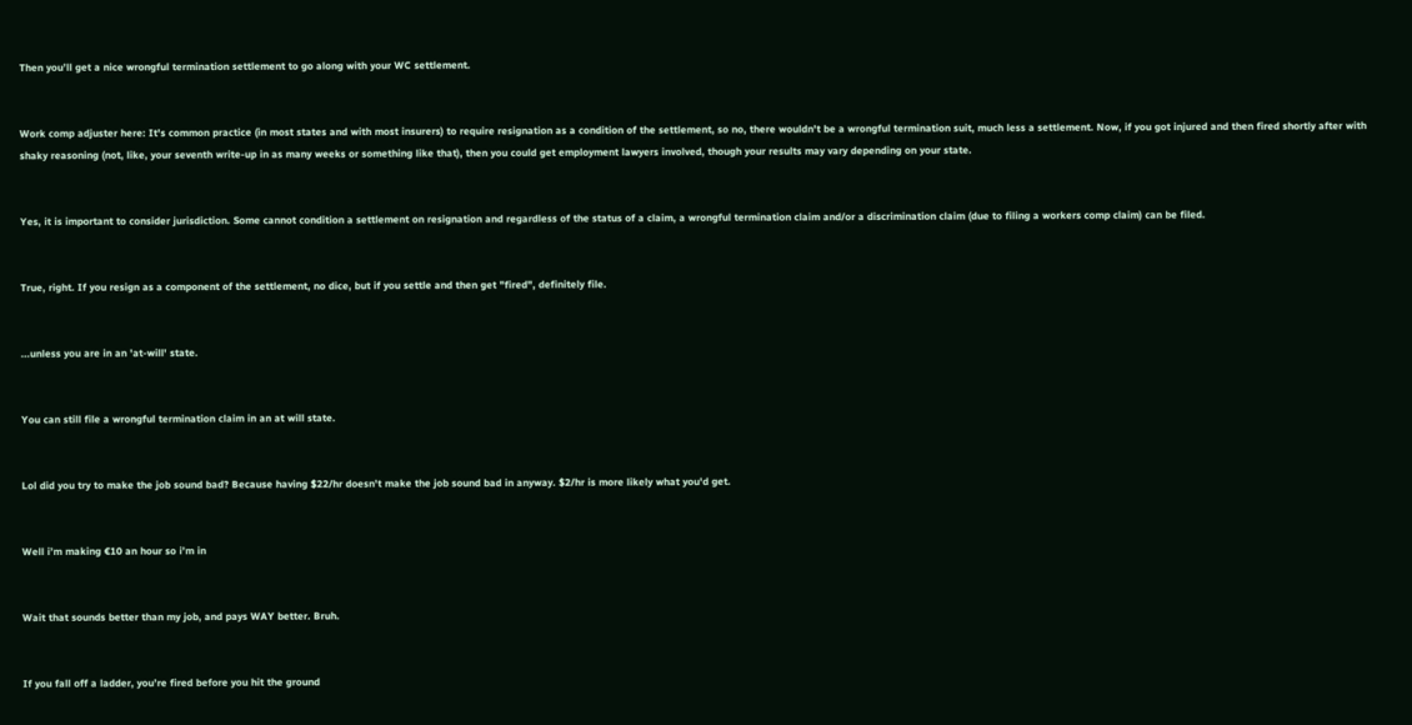Then you’ll get a nice wrongful termination settlement to go along with your WC settlement.


Work comp adjuster here: It's common practice (in most states and with most insurers) to require resignation as a condition of the settlement, so no, there wouldn't be a wrongful termination suit, much less a settlement. Now, if you got injured and then fired shortly after with shaky reasoning (not, like, your seventh write-up in as many weeks or something like that), then you could get employment lawyers involved, though your results may vary depending on your state.


Yes, it is important to consider jurisdiction. Some cannot condition a settlement on resignation and regardless of the status of a claim, a wrongful termination claim and/or a discrimination claim (due to filing a workers comp claim) can be filed.


True, right. If you resign as a component of the settlement, no dice, but if you settle and then get "fired", definitely file.


...unless you are in an 'at-will' state.


You can still file a wrongful termination claim in an at will state.


Lol did you try to make the job sound bad? Because having $22/hr doesn't make the job sound bad in anyway. $2/hr is more likely what you'd get.


Well i’m making €10 an hour so i’m in


Wait that sounds better than my job, and pays WAY better. Bruh.


If you fall off a ladder, you’re fired before you hit the ground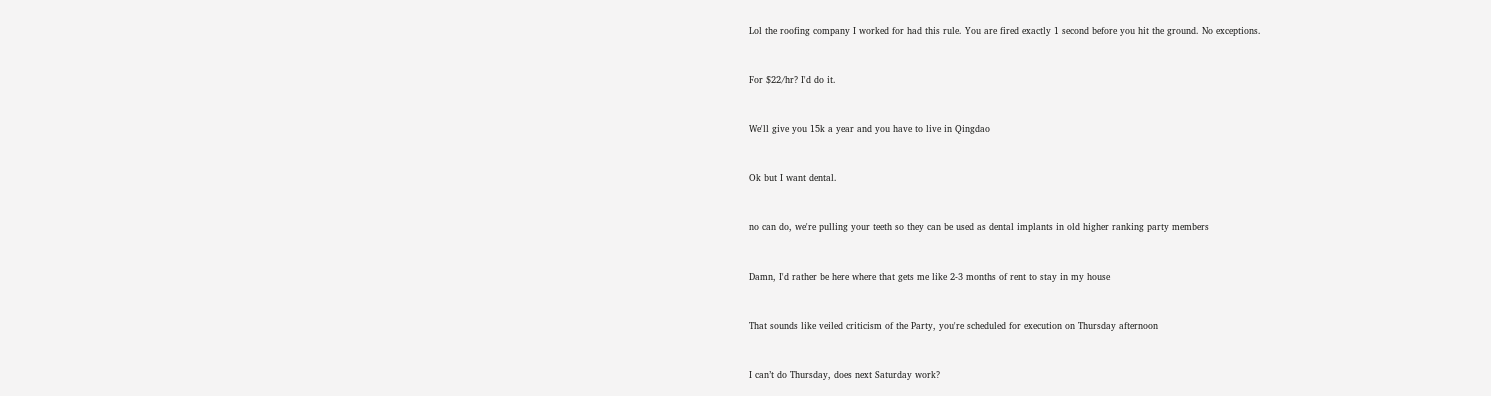Lol the roofing company I worked for had this rule. You are fired exactly 1 second before you hit the ground. No exceptions.


For $22/hr? I'd do it.


We'll give you 15k a year and you have to live in Qingdao


Ok but I want dental.


no can do, we're pulling your teeth so they can be used as dental implants in old higher ranking party members


Damn, I'd rather be here where that gets me like 2-3 months of rent to stay in my house


That sounds like veiled criticism of the Party, you're scheduled for execution on Thursday afternoon


I can’t do Thursday, does next Saturday work?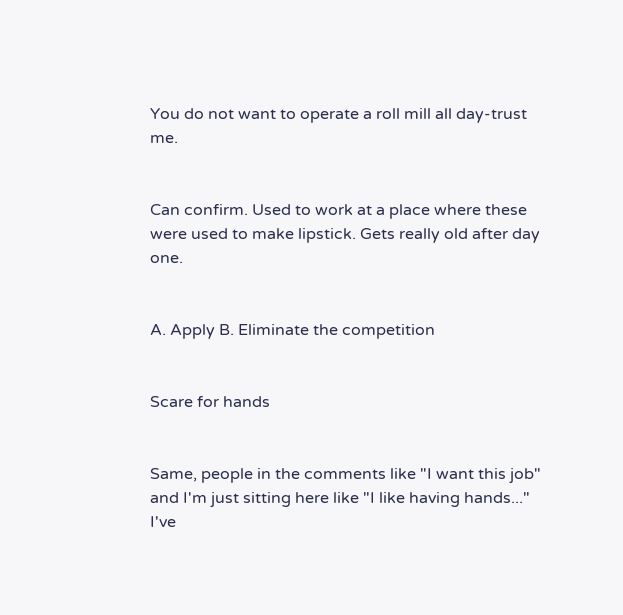You do not want to operate a roll mill all day-trust me.


Can confirm. Used to work at a place where these were used to make lipstick. Gets really old after day one.


A. Apply B. Eliminate the competition


Scare for hands


Same, people in the comments like "I want this job" and I'm just sitting here like "I like having hands..." I've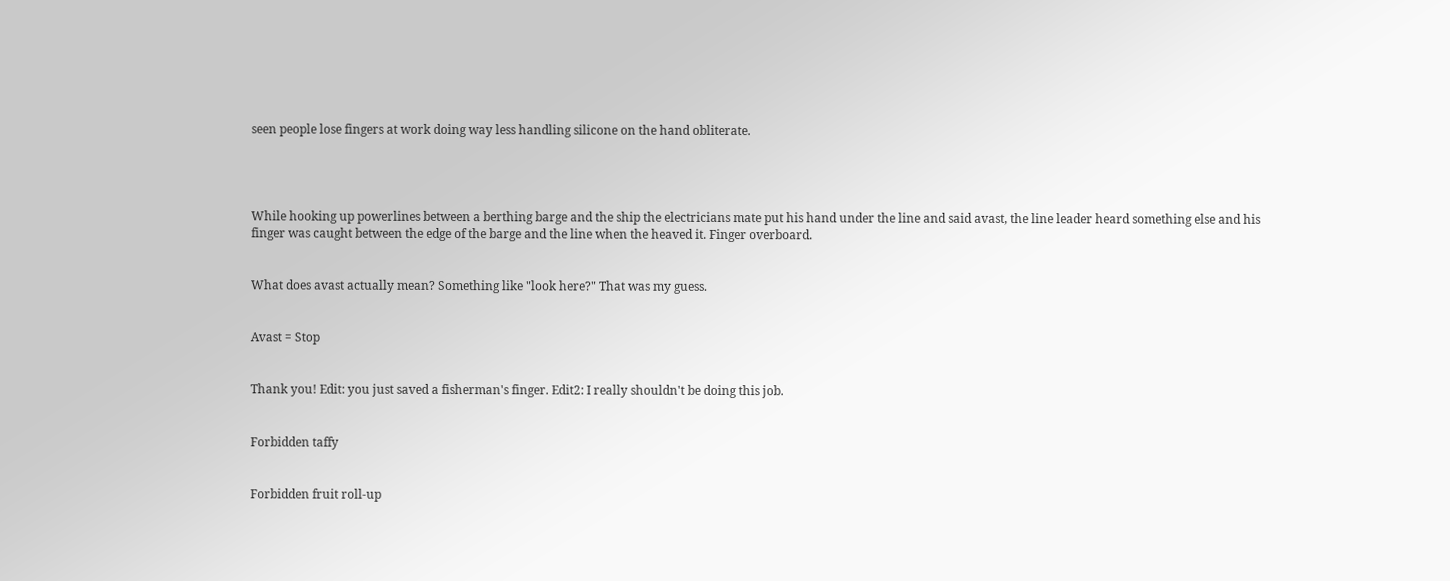seen people lose fingers at work doing way less handling silicone on the hand obliterate.




While hooking up powerlines between a berthing barge and the ship the electricians mate put his hand under the line and said avast, the line leader heard something else and his finger was caught between the edge of the barge and the line when the heaved it. Finger overboard.


What does avast actually mean? Something like "look here?" That was my guess.


Avast = Stop


Thank you! Edit: you just saved a fisherman's finger. Edit2: I really shouldn't be doing this job.


Forbidden taffy


Forbidden fruit roll-up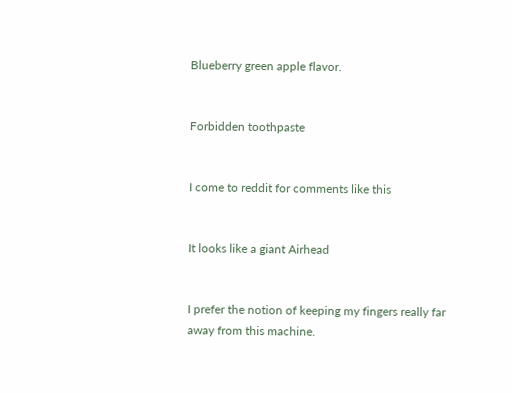Blueberry green apple flavor.


Forbidden toothpaste


I come to reddit for comments like this


It looks like a giant Airhead


I prefer the notion of keeping my fingers really far away from this machine.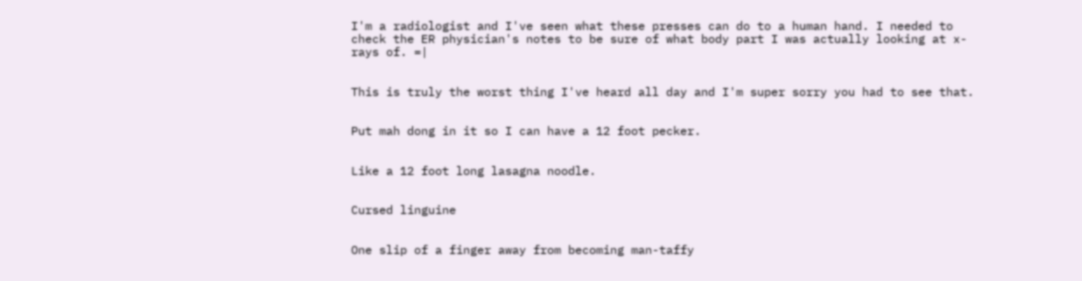I'm a radiologist and I've seen what these presses can do to a human hand. I needed to check the ER physician's notes to be sure of what body part I was actually looking at x-rays of. =|


This is truly the worst thing I've heard all day and I'm super sorry you had to see that.


Put mah dong in it so I can have a 12 foot pecker.


Like a 12 foot long lasagna noodle.


Cursed linguine


One slip of a finger away from becoming man-taffy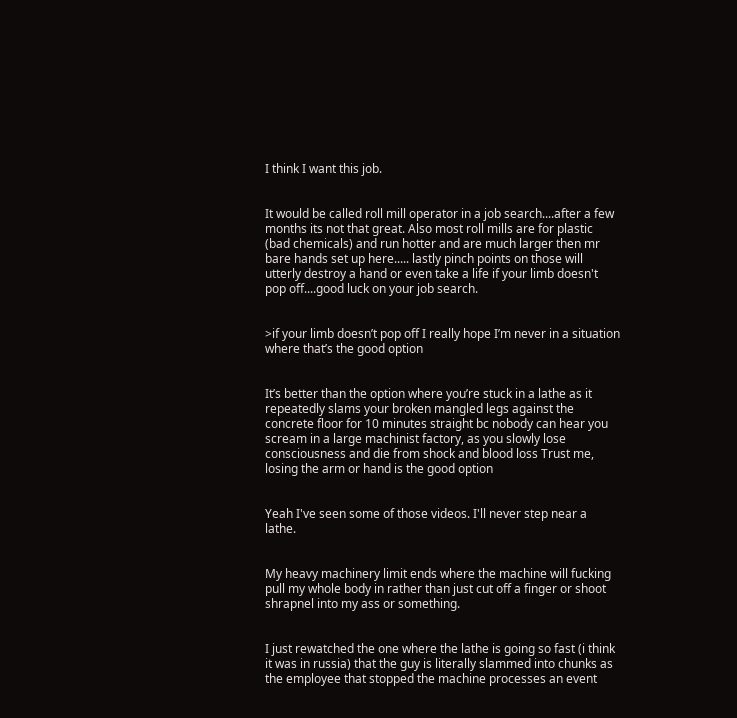I think I want this job.


It would be called roll mill operator in a job search....after a few months its not that great. Also most roll mills are for plastic (bad chemicals) and run hotter and are much larger then mr bare hands set up here..... lastly pinch points on those will utterly destroy a hand or even take a life if your limb doesn't pop off....good luck on your job search.


>if your limb doesn’t pop off I really hope I’m never in a situation where that’s the good option


It’s better than the option where you’re stuck in a lathe as it repeatedly slams your broken mangled legs against the concrete floor for 10 minutes straight bc nobody can hear you scream in a large machinist factory, as you slowly lose consciousness and die from shock and blood loss Trust me, losing the arm or hand is the good option


Yeah I've seen some of those videos. I'll never step near a lathe.


My heavy machinery limit ends where the machine will fucking pull my whole body in rather than just cut off a finger or shoot shrapnel into my ass or something.


I just rewatched the one where the lathe is going so fast (i think it was in russia) that the guy is literally slammed into chunks as the employee that stopped the machine processes an event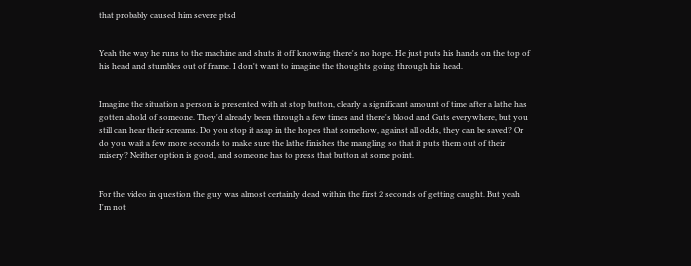that probably caused him severe ptsd


Yeah the way he runs to the machine and shuts it off knowing there's no hope. He just puts his hands on the top of his head and stumbles out of frame. I don't want to imagine the thoughts going through his head.


Imagine the situation a person is presented with at stop button, clearly a significant amount of time after a lathe has gotten ahold of someone. They'd already been through a few times and there's blood and Guts everywhere, but you still can hear their screams. Do you stop it asap in the hopes that somehow, against all odds, they can be saved? Or do you wait a few more seconds to make sure the lathe finishes the mangling so that it puts them out of their misery? Neither option is good, and someone has to press that button at some point.


For the video in question the guy was almost certainly dead within the first 2 seconds of getting caught. But yeah I'm not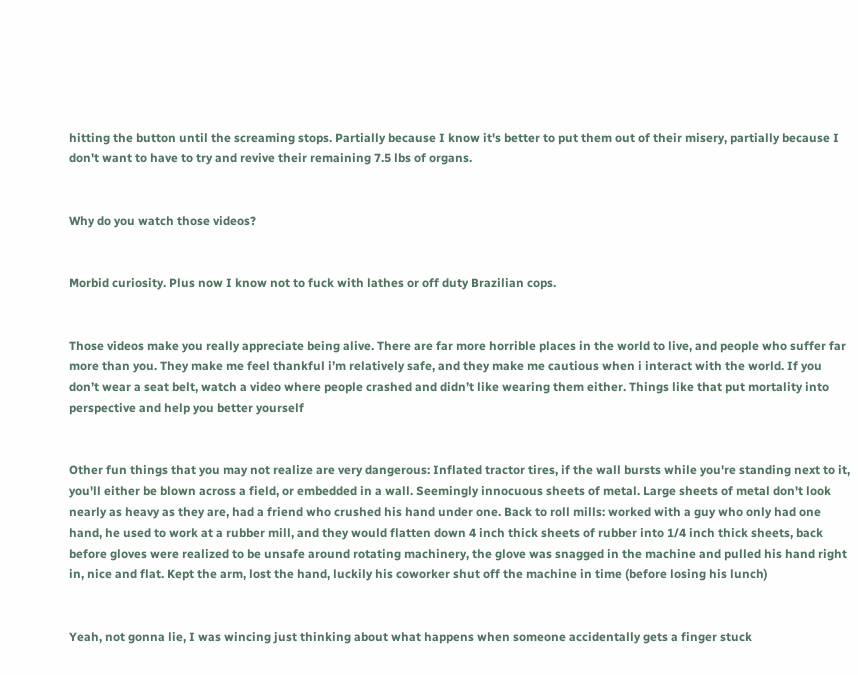hitting the button until the screaming stops. Partially because I know it's better to put them out of their misery, partially because I don't want to have to try and revive their remaining 7.5 lbs of organs.


Why do you watch those videos?


Morbid curiosity. Plus now I know not to fuck with lathes or off duty Brazilian cops.


Those videos make you really appreciate being alive. There are far more horrible places in the world to live, and people who suffer far more than you. They make me feel thankful i’m relatively safe, and they make me cautious when i interact with the world. If you don’t wear a seat belt, watch a video where people crashed and didn’t like wearing them either. Things like that put mortality into perspective and help you better yourself


Other fun things that you may not realize are very dangerous: Inflated tractor tires, if the wall bursts while you're standing next to it, you'll either be blown across a field, or embedded in a wall. Seemingly innocuous sheets of metal. Large sheets of metal don't look nearly as heavy as they are, had a friend who crushed his hand under one. Back to roll mills: worked with a guy who only had one hand, he used to work at a rubber mill, and they would flatten down 4 inch thick sheets of rubber into 1/4 inch thick sheets, back before gloves were realized to be unsafe around rotating machinery, the glove was snagged in the machine and pulled his hand right in, nice and flat. Kept the arm, lost the hand, luckily his coworker shut off the machine in time (before losing his lunch)


Yeah, not gonna lie, I was wincing just thinking about what happens when someone accidentally gets a finger stuck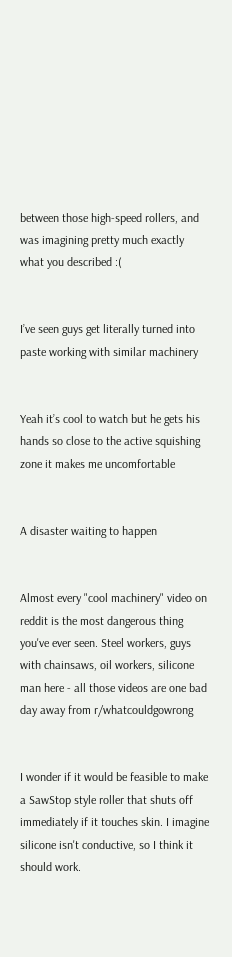between those high-speed rollers, and was imagining pretty much exactly what you described :(


I’ve seen guys get literally turned into paste working with similar machinery


Yeah it’s cool to watch but he gets his hands so close to the active squishing zone it makes me uncomfortable


A disaster waiting to happen


Almost every "cool machinery" video on reddit is the most dangerous thing you've ever seen. Steel workers, guys with chainsaws, oil workers, silicone man here - all those videos are one bad day away from r/whatcouldgowrong


I wonder if it would be feasible to make a SawStop style roller that shuts off immediately if it touches skin. I imagine silicone isn't conductive, so I think it should work.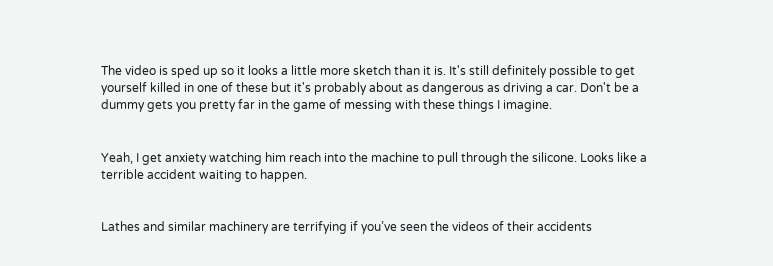The video is sped up so it looks a little more sketch than it is. It's still definitely possible to get yourself killed in one of these but it's probably about as dangerous as driving a car. Don't be a dummy gets you pretty far in the game of messing with these things I imagine.


Yeah, I get anxiety watching him reach into the machine to pull through the silicone. Looks like a terrible accident waiting to happen.


Lathes and similar machinery are terrifying if you’ve seen the videos of their accidents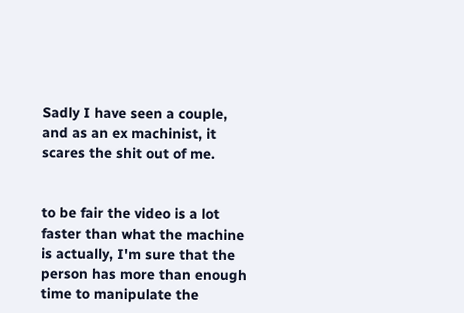Sadly I have seen a couple, and as an ex machinist, it scares the shit out of me.


to be fair the video is a lot faster than what the machine is actually, I'm sure that the person has more than enough time to manipulate the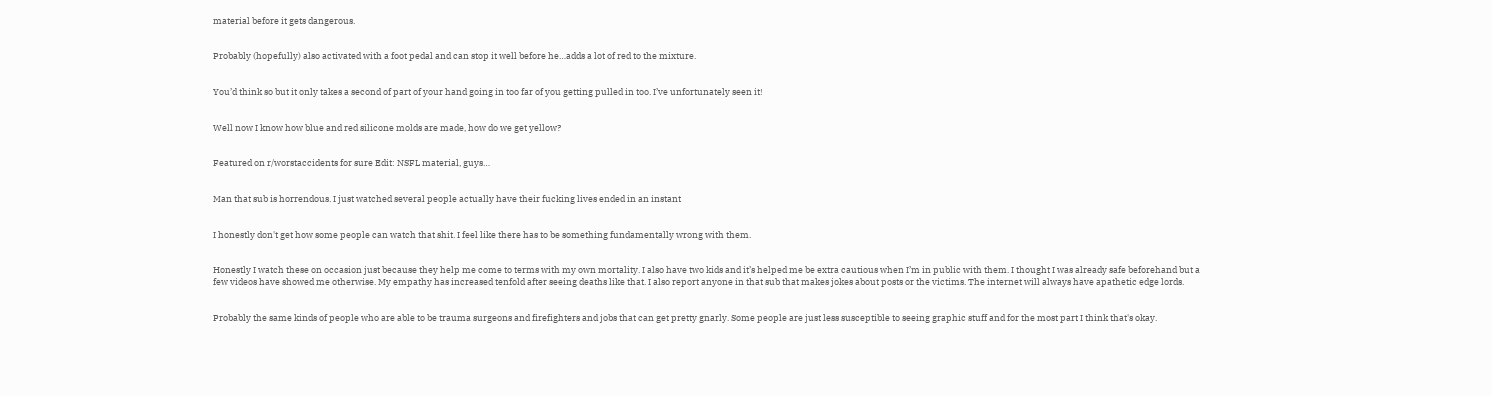material before it gets dangerous.


Probably (hopefully) also activated with a foot pedal and can stop it well before he…adds a lot of red to the mixture.


You’d think so but it only takes a second of part of your hand going in too far of you getting pulled in too. I’ve unfortunately seen it!


Well now I know how blue and red silicone molds are made, how do we get yellow?


Featured on r/worstaccidents for sure Edit: NSFL material, guys…


Man that sub is horrendous. I just watched several people actually have their fucking lives ended in an instant


I honestly don't get how some people can watch that shit. I feel like there has to be something fundamentally wrong with them.


Honestly I watch these on occasion just because they help me come to terms with my own mortality. I also have two kids and it’s helped me be extra cautious when I’m in public with them. I thought I was already safe beforehand but a few videos have showed me otherwise. My empathy has increased tenfold after seeing deaths like that. I also report anyone in that sub that makes jokes about posts or the victims. The internet will always have apathetic edge lords.


Probably the same kinds of people who are able to be trauma surgeons and firefighters and jobs that can get pretty gnarly. Some people are just less susceptible to seeing graphic stuff and for the most part I think that's okay.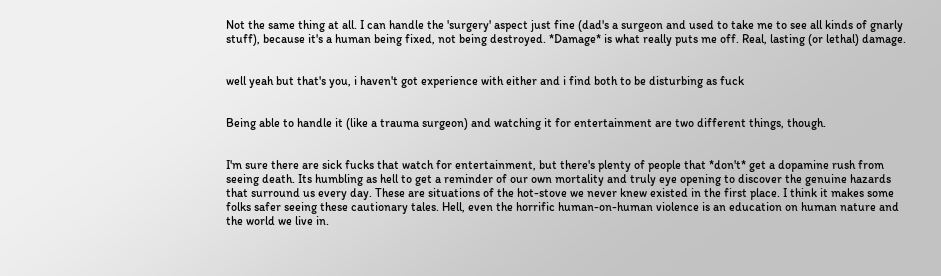Not the same thing at all. I can handle the 'surgery' aspect just fine (dad's a surgeon and used to take me to see all kinds of gnarly stuff), because it's a human being fixed, not being destroyed. *Damage* is what really puts me off. Real, lasting (or lethal) damage.


well yeah but that's you, i haven't got experience with either and i find both to be disturbing as fuck


Being able to handle it (like a trauma surgeon) and watching it for entertainment are two different things, though.


I'm sure there are sick fucks that watch for entertainment, but there's plenty of people that *don't* get a dopamine rush from seeing death. Its humbling as hell to get a reminder of our own mortality and truly eye opening to discover the genuine hazards that surround us every day. These are situations of the hot-stove we never knew existed in the first place. I think it makes some folks safer seeing these cautionary tales. Hell, even the horrific human-on-human violence is an education on human nature and the world we live in.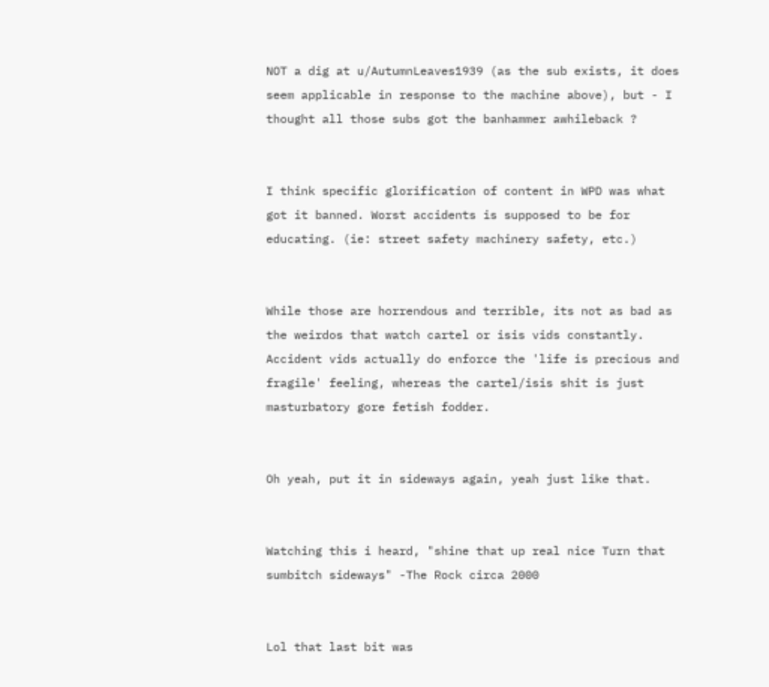NOT a dig at u/AutumnLeaves1939 (as the sub exists, it does seem applicable in response to the machine above), but - I thought all those subs got the banhammer awhileback ?


I think specific glorification of content in WPD was what got it banned. Worst accidents is supposed to be for educating. (ie: street safety machinery safety, etc.)


While those are horrendous and terrible, its not as bad as the weirdos that watch cartel or isis vids constantly. Accident vids actually do enforce the 'life is precious and fragile' feeling, whereas the cartel/isis shit is just masturbatory gore fetish fodder.


Oh yeah, put it in sideways again, yeah just like that.


Watching this i heard, "shine that up real nice Turn that sumbitch sideways" -The Rock circa 2000


Lol that last bit was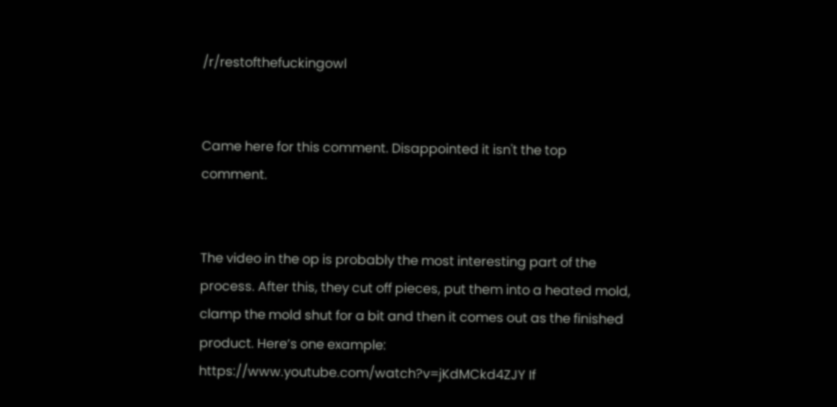/r/restofthefuckingowl


Came here for this comment. Disappointed it isn't the top comment.


The video in the op is probably the most interesting part of the process. After this, they cut off pieces, put them into a heated mold, clamp the mold shut for a bit and then it comes out as the finished product. Here’s one example: https://www.youtube.com/watch?v=jKdMCkd4ZJY If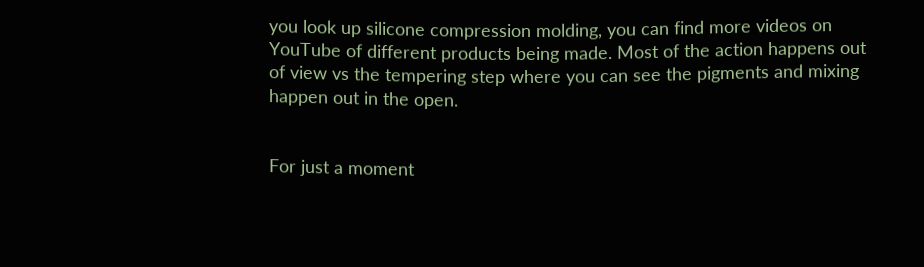you look up silicone compression molding, you can find more videos on YouTube of different products being made. Most of the action happens out of view vs the tempering step where you can see the pigments and mixing happen out in the open.


For just a moment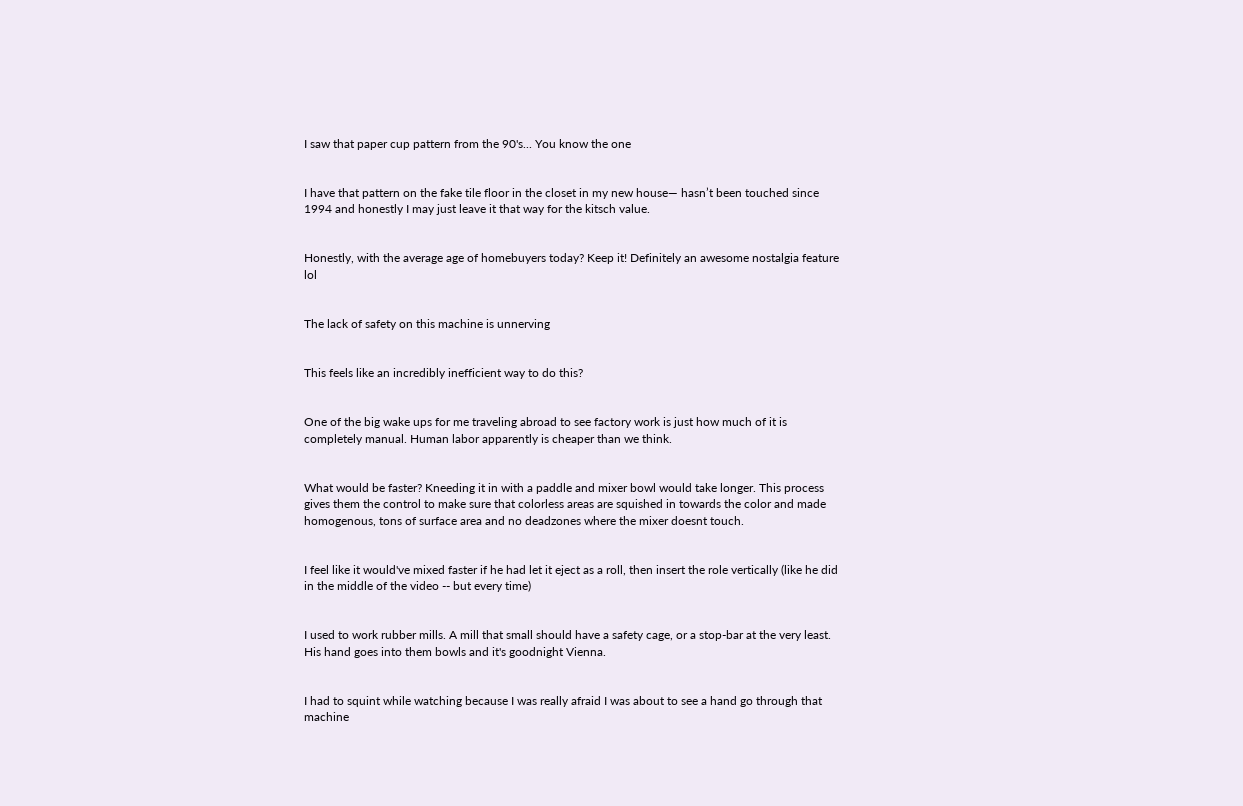I saw that paper cup pattern from the 90's... You know the one


I have that pattern on the fake tile floor in the closet in my new house— hasn’t been touched since 1994 and honestly I may just leave it that way for the kitsch value.


Honestly, with the average age of homebuyers today? Keep it! Definitely an awesome nostalgia feature lol


The lack of safety on this machine is unnerving


This feels like an incredibly inefficient way to do this?


One of the big wake ups for me traveling abroad to see factory work is just how much of it is completely manual. Human labor apparently is cheaper than we think.


What would be faster? Kneeding it in with a paddle and mixer bowl would take longer. This process gives them the control to make sure that colorless areas are squished in towards the color and made homogenous, tons of surface area and no deadzones where the mixer doesnt touch.


I feel like it would've mixed faster if he had let it eject as a roll, then insert the role vertically (like he did in the middle of the video -- but every time)


I used to work rubber mills. A mill that small should have a safety cage, or a stop-bar at the very least. His hand goes into them bowls and it's goodnight Vienna.


I had to squint while watching because I was really afraid I was about to see a hand go through that machine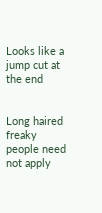Looks like a jump cut at the end


Long haired freaky people need not apply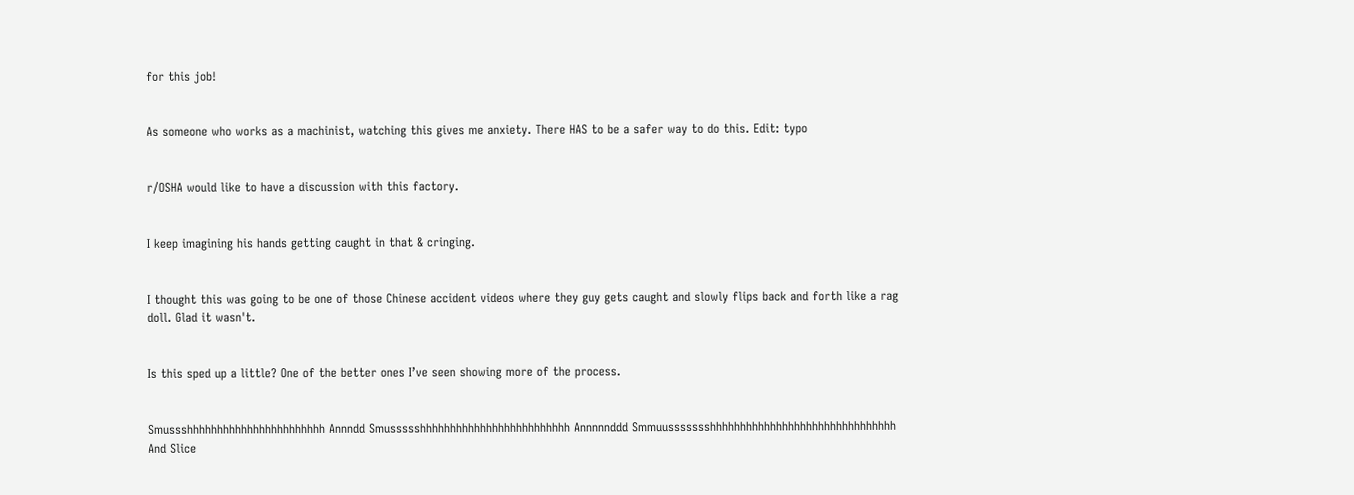for this job!


As someone who works as a machinist, watching this gives me anxiety. There HAS to be a safer way to do this. Edit: typo


r/OSHA would like to have a discussion with this factory.


I keep imagining his hands getting caught in that & cringing.


I thought this was going to be one of those Chinese accident videos where they guy gets caught and slowly flips back and forth like a rag doll. Glad it wasn't.


Is this sped up a little? One of the better ones I’ve seen showing more of the process.


Smussshhhhhhhhhhhhhhhhhhhhhhh Annndd Smussssshhhhhhhhhhhhhhhhhhhhhhhhh Annnnnddd Smmuussssssshhhhhhhhhhhhhhhhhhhhhhhhhhhhhhh And Slice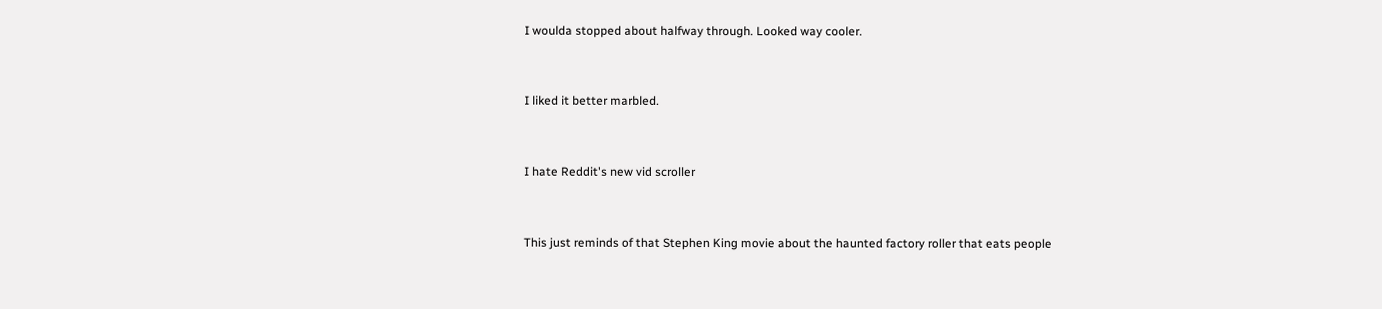I woulda stopped about halfway through. Looked way cooler.


I liked it better marbled.


I hate Reddit's new vid scroller


This just reminds of that Stephen King movie about the haunted factory roller that eats people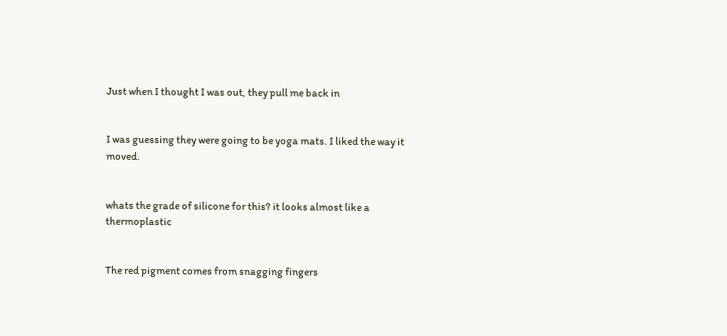Just when I thought I was out, they pull me back in


I was guessing they were going to be yoga mats. I liked the way it moved.


whats the grade of silicone for this? it looks almost like a thermoplastic


The red pigment comes from snagging fingers